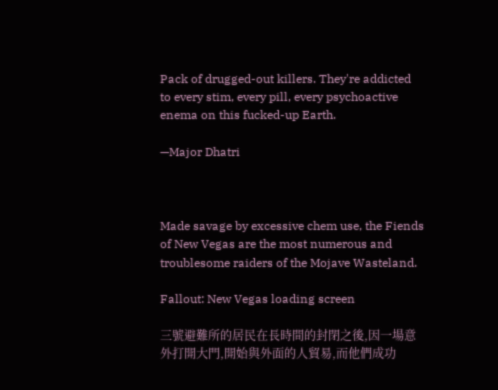Pack of drugged-out killers. They're addicted to every stim, every pill, every psychoactive enema on this fucked-up Earth.

—Major Dhatri



Made savage by excessive chem use, the Fiends of New Vegas are the most numerous and troublesome raiders of the Mojave Wasteland.

Fallout: New Vegas loading screen

三號避難所的居民在長時間的封閉之後,因一場意外打開大門,開始與外面的人貿易,而他們成功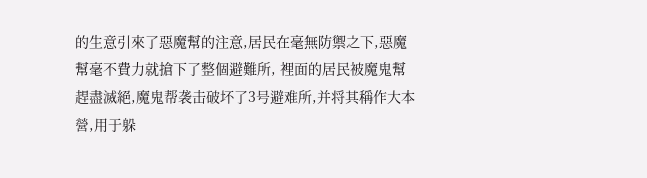的生意引來了惡魔幫的注意,居民在毫無防禦之下,惡魔幫毫不費力就搶下了整個避難所, 裡面的居民被魔鬼幫趕盡滅絕,魔鬼帮袭击破坏了3号避难所,并将其稱作大本營,用于躲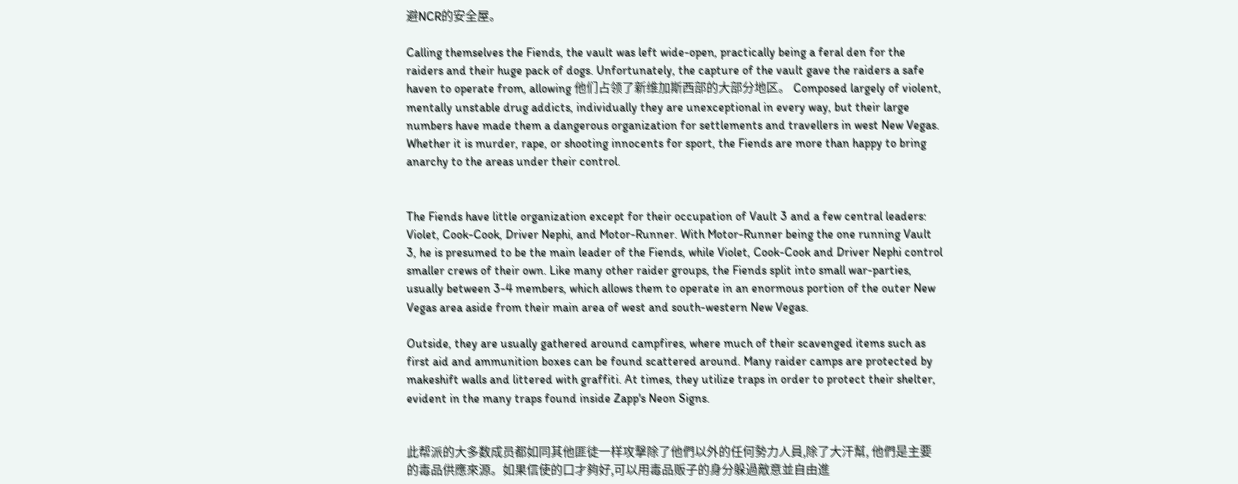避NCR的安全屋。

Calling themselves the Fiends, the vault was left wide-open, practically being a feral den for the raiders and their huge pack of dogs. Unfortunately, the capture of the vault gave the raiders a safe haven to operate from, allowing 他们占领了新维加斯西部的大部分地区。 Composed largely of violent, mentally unstable drug addicts, individually they are unexceptional in every way, but their large numbers have made them a dangerous organization for settlements and travellers in west New Vegas. Whether it is murder, rape, or shooting innocents for sport, the Fiends are more than happy to bring anarchy to the areas under their control.


The Fiends have little organization except for their occupation of Vault 3 and a few central leaders: Violet, Cook-Cook, Driver Nephi, and Motor-Runner. With Motor-Runner being the one running Vault 3, he is presumed to be the main leader of the Fiends, while Violet, Cook-Cook and Driver Nephi control smaller crews of their own. Like many other raider groups, the Fiends split into small war-parties, usually between 3-4 members, which allows them to operate in an enormous portion of the outer New Vegas area aside from their main area of west and south-western New Vegas.

Outside, they are usually gathered around campfires, where much of their scavenged items such as first aid and ammunition boxes can be found scattered around. Many raider camps are protected by makeshift walls and littered with graffiti. At times, they utilize traps in order to protect their shelter, evident in the many traps found inside Zapp's Neon Signs.


此帮派的大多数成员都如同其他匪徒一样攻擊除了他們以外的任何勢力人員,除了大汗幫, 他們是主要的毒品供應來源。如果信使的口才夠好,可以用毒品贩子的身分躲過敵意並自由進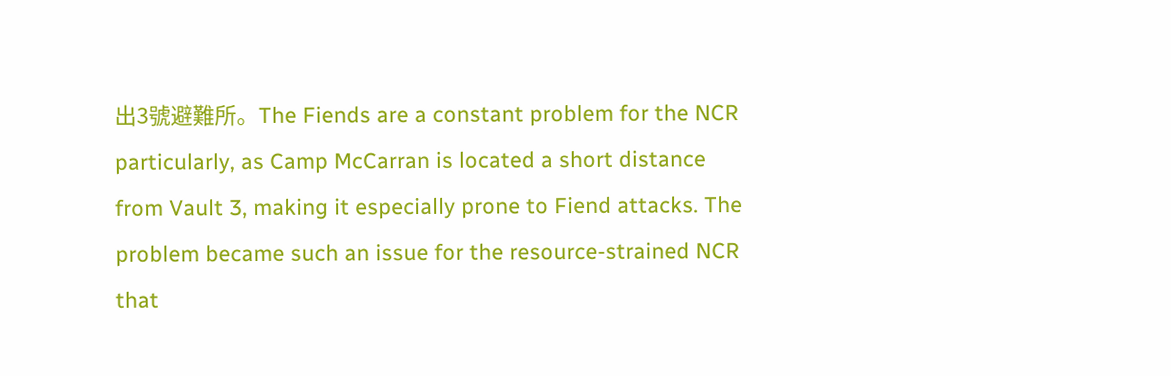出3號避難所。The Fiends are a constant problem for the NCR particularly, as Camp McCarran is located a short distance from Vault 3, making it especially prone to Fiend attacks. The problem became such an issue for the resource-strained NCR that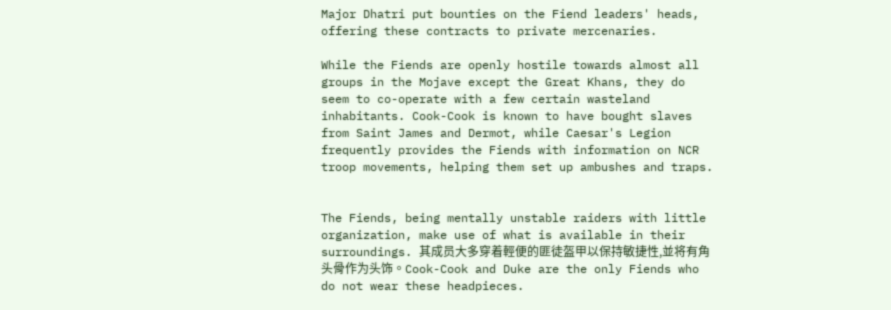Major Dhatri put bounties on the Fiend leaders' heads, offering these contracts to private mercenaries.

While the Fiends are openly hostile towards almost all groups in the Mojave except the Great Khans, they do seem to co-operate with a few certain wasteland inhabitants. Cook-Cook is known to have bought slaves from Saint James and Dermot, while Caesar's Legion frequently provides the Fiends with information on NCR troop movements, helping them set up ambushes and traps.


The Fiends, being mentally unstable raiders with little organization, make use of what is available in their surroundings. 其成员大多穿着輕便的匪徒盔甲以保持敏捷性,並将有角头骨作为头饰。Cook-Cook and Duke are the only Fiends who do not wear these headpieces.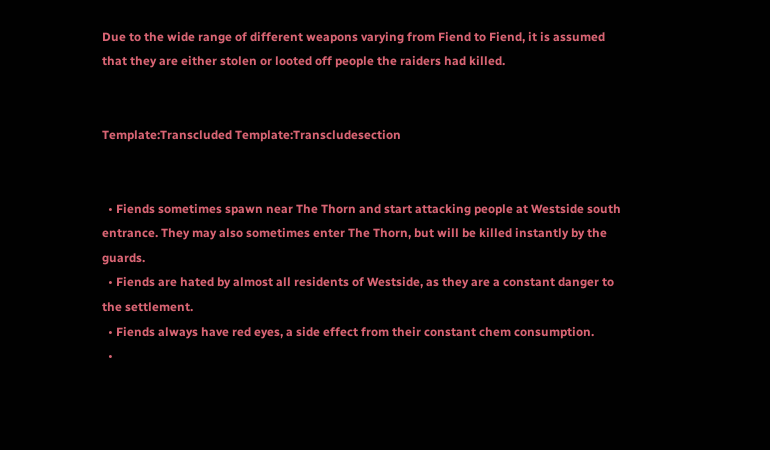Due to the wide range of different weapons varying from Fiend to Fiend, it is assumed that they are either stolen or looted off people the raiders had killed.


Template:Transcluded Template:Transcludesection


  • Fiends sometimes spawn near The Thorn and start attacking people at Westside south entrance. They may also sometimes enter The Thorn, but will be killed instantly by the guards.
  • Fiends are hated by almost all residents of Westside, as they are a constant danger to the settlement.
  • Fiends always have red eyes, a side effect from their constant chem consumption.
  •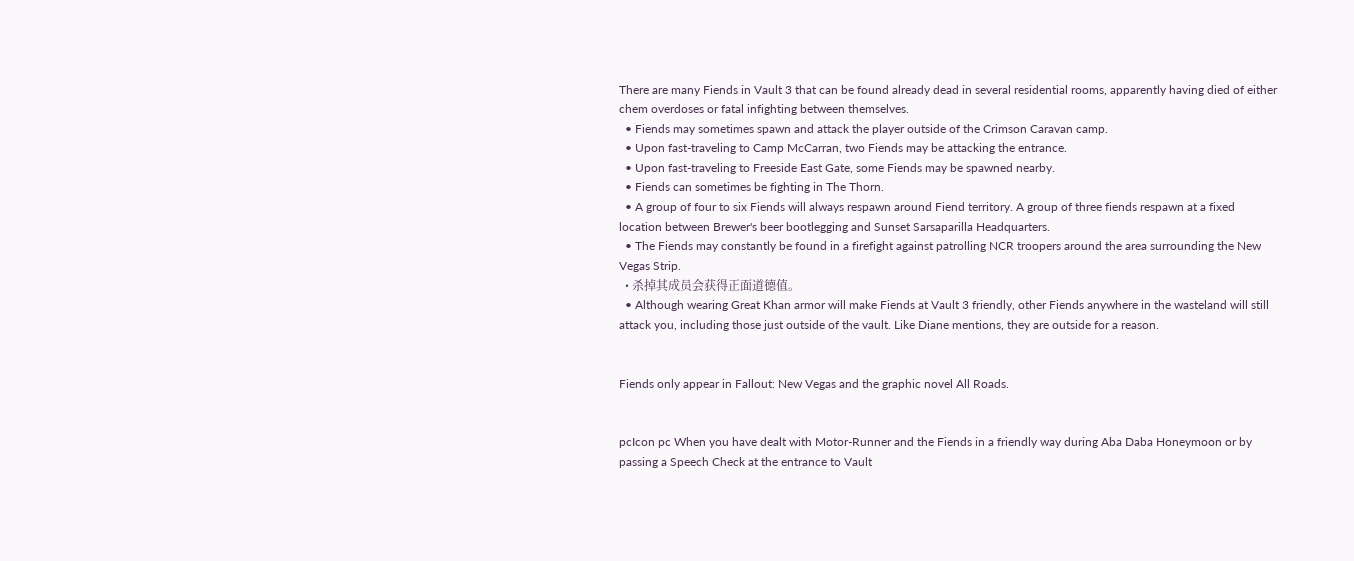There are many Fiends in Vault 3 that can be found already dead in several residential rooms, apparently having died of either chem overdoses or fatal infighting between themselves.
  • Fiends may sometimes spawn and attack the player outside of the Crimson Caravan camp.
  • Upon fast-traveling to Camp McCarran, two Fiends may be attacking the entrance.
  • Upon fast-traveling to Freeside East Gate, some Fiends may be spawned nearby.
  • Fiends can sometimes be fighting in The Thorn.
  • A group of four to six Fiends will always respawn around Fiend territory. A group of three fiends respawn at a fixed location between Brewer's beer bootlegging and Sunset Sarsaparilla Headquarters.
  • The Fiends may constantly be found in a firefight against patrolling NCR troopers around the area surrounding the New Vegas Strip.
  • 杀掉其成员会获得正面道德值。
  • Although wearing Great Khan armor will make Fiends at Vault 3 friendly, other Fiends anywhere in the wasteland will still attack you, including those just outside of the vault. Like Diane mentions, they are outside for a reason.


Fiends only appear in Fallout: New Vegas and the graphic novel All Roads.


pcIcon pc When you have dealt with Motor-Runner and the Fiends in a friendly way during Aba Daba Honeymoon or by passing a Speech Check at the entrance to Vault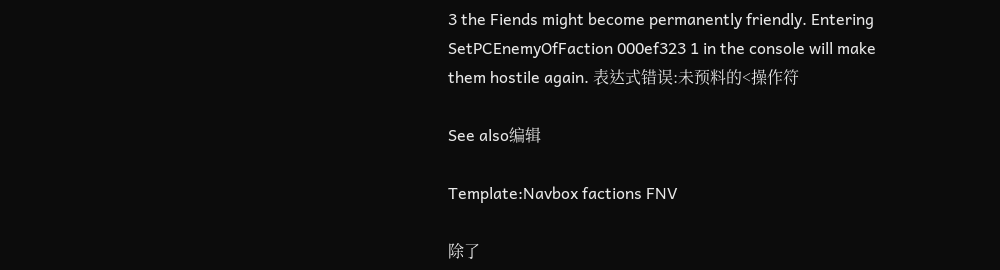3 the Fiends might become permanently friendly. Entering SetPCEnemyOfFaction 000ef323 1 in the console will make them hostile again. 表达式错误:未预料的<操作符

See also编辑

Template:Navbox factions FNV

除了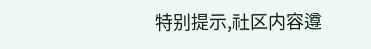特别提示,社区内容遵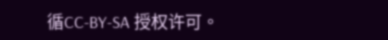循CC-BY-SA 授权许可。